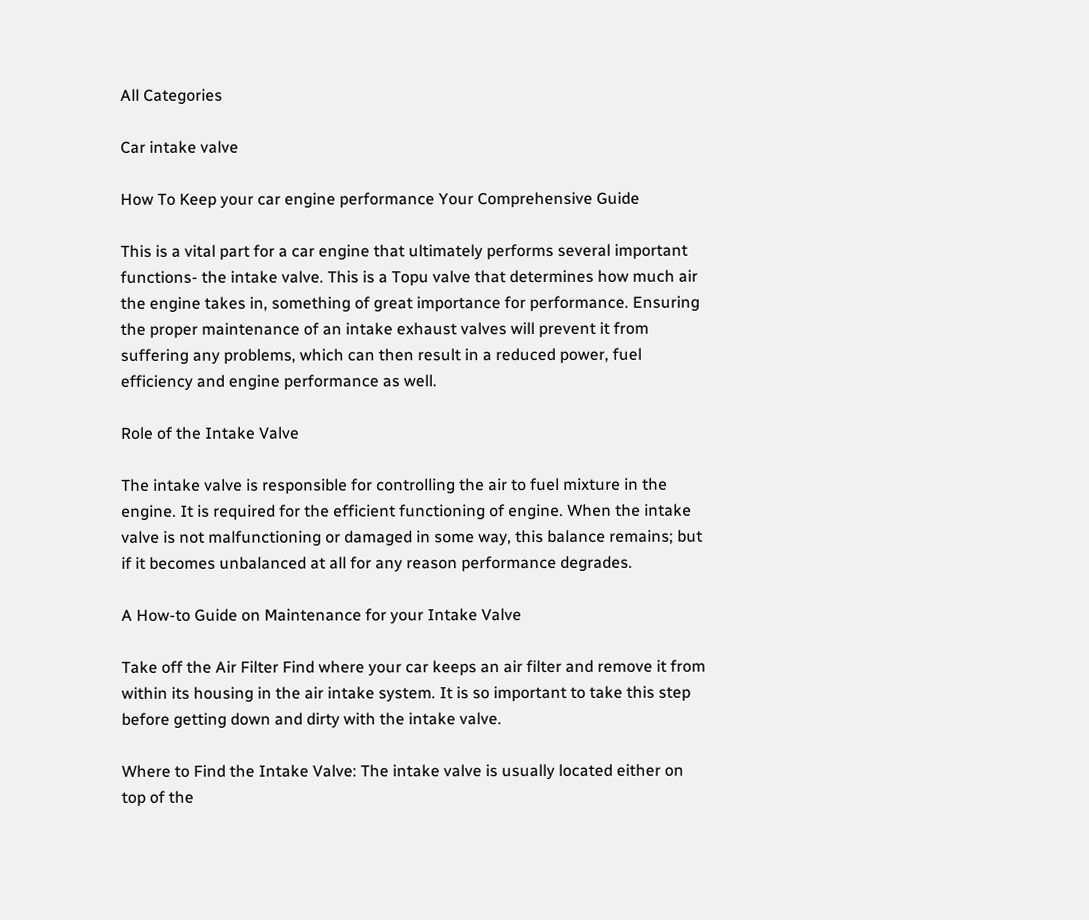All Categories

Car intake valve

How To Keep your car engine performance Your Comprehensive Guide

This is a vital part for a car engine that ultimately performs several important functions- the intake valve. This is a Topu valve that determines how much air the engine takes in, something of great importance for performance. Ensuring the proper maintenance of an intake exhaust valves will prevent it from suffering any problems, which can then result in a reduced power, fuel efficiency and engine performance as well.

Role of the Intake Valve

The intake valve is responsible for controlling the air to fuel mixture in the engine. It is required for the efficient functioning of engine. When the intake valve is not malfunctioning or damaged in some way, this balance remains; but if it becomes unbalanced at all for any reason performance degrades.

A How-to Guide on Maintenance for your Intake Valve

Take off the Air Filter Find where your car keeps an air filter and remove it from within its housing in the air intake system. It is so important to take this step before getting down and dirty with the intake valve.

Where to Find the Intake Valve: The intake valve is usually located either on top of the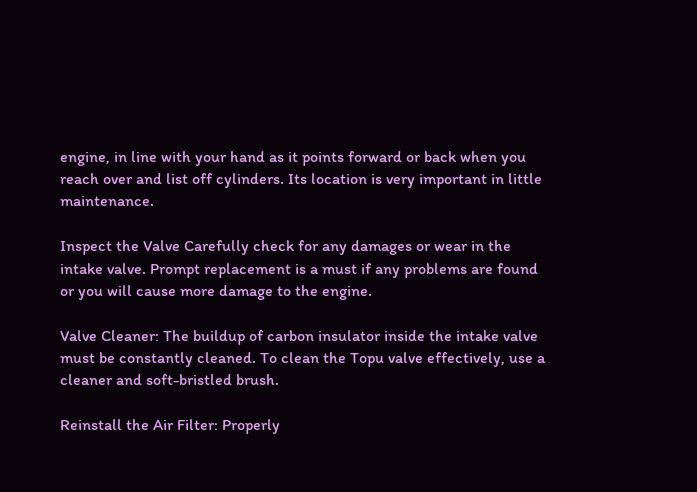engine, in line with your hand as it points forward or back when you reach over and list off cylinders. Its location is very important in little maintenance.

Inspect the Valve Carefully check for any damages or wear in the intake valve. Prompt replacement is a must if any problems are found or you will cause more damage to the engine.

Valve Cleaner: The buildup of carbon insulator inside the intake valve must be constantly cleaned. To clean the Topu valve effectively, use a cleaner and soft-bristled brush.

Reinstall the Air Filter: Properly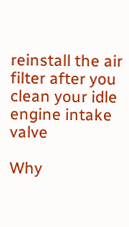reinstall the air filter after you clean your idle engine intake valve

Why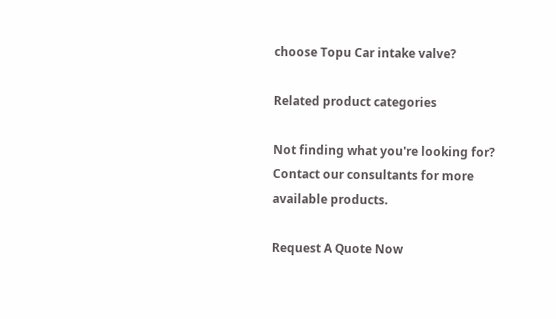choose Topu Car intake valve?

Related product categories

Not finding what you're looking for?
Contact our consultants for more available products.

Request A Quote Now